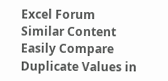Excel Forum
Similar Content
Easily Compare Duplicate Values in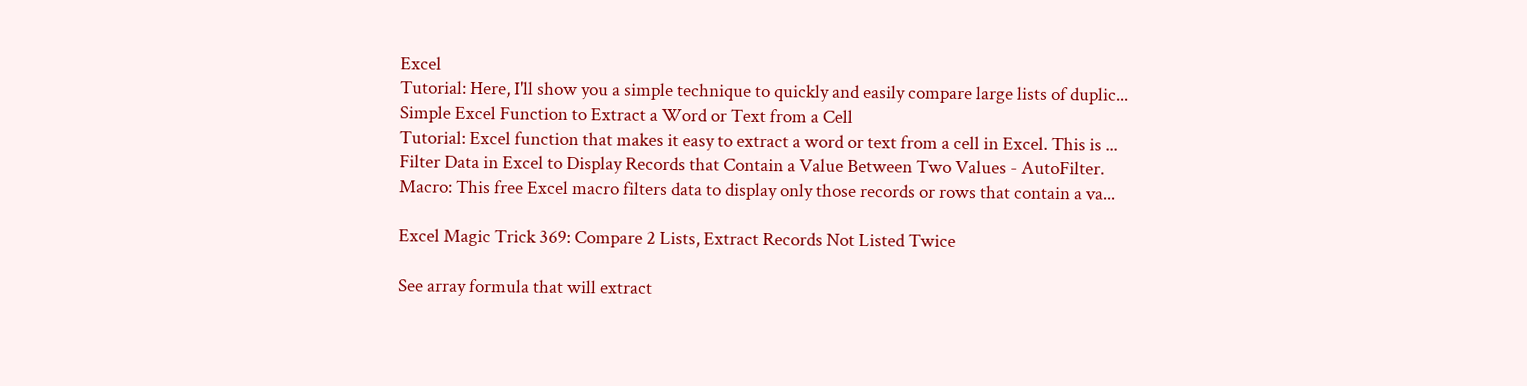Excel
Tutorial: Here, I'll show you a simple technique to quickly and easily compare large lists of duplic...
Simple Excel Function to Extract a Word or Text from a Cell
Tutorial: Excel function that makes it easy to extract a word or text from a cell in Excel. This is ...
Filter Data in Excel to Display Records that Contain a Value Between Two Values - AutoFilter.
Macro: This free Excel macro filters data to display only those records or rows that contain a va...

Excel Magic Trick 369: Compare 2 Lists, Extract Records Not Listed Twice

See array formula that will extract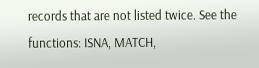records that are not listed twice. See the functions: ISNA, MATCH,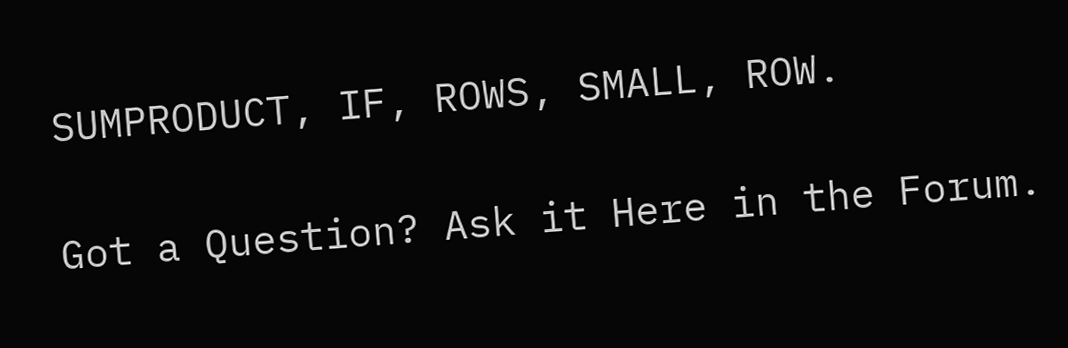SUMPRODUCT, IF, ROWS, SMALL, ROW.

Got a Question? Ask it Here in the Forum.